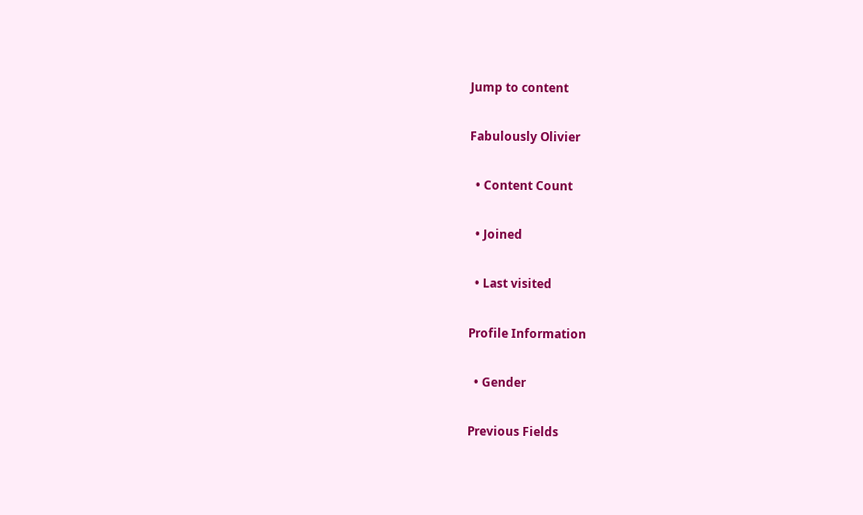Jump to content

Fabulously Olivier

  • Content Count

  • Joined

  • Last visited

Profile Information

  • Gender

Previous Fields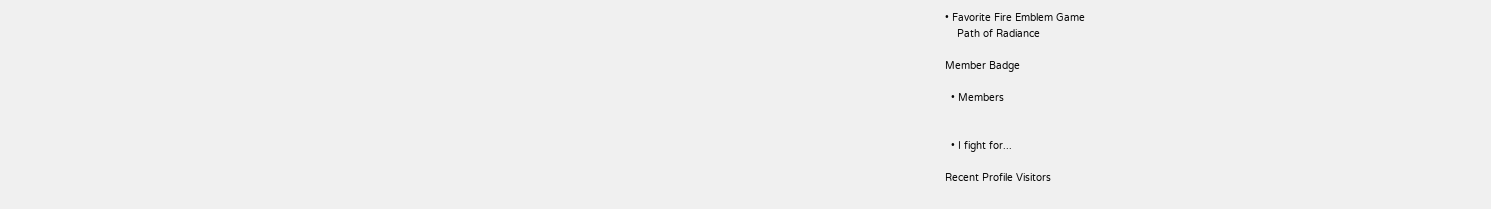• Favorite Fire Emblem Game
    Path of Radiance

Member Badge

  • Members


  • I fight for...

Recent Profile Visitors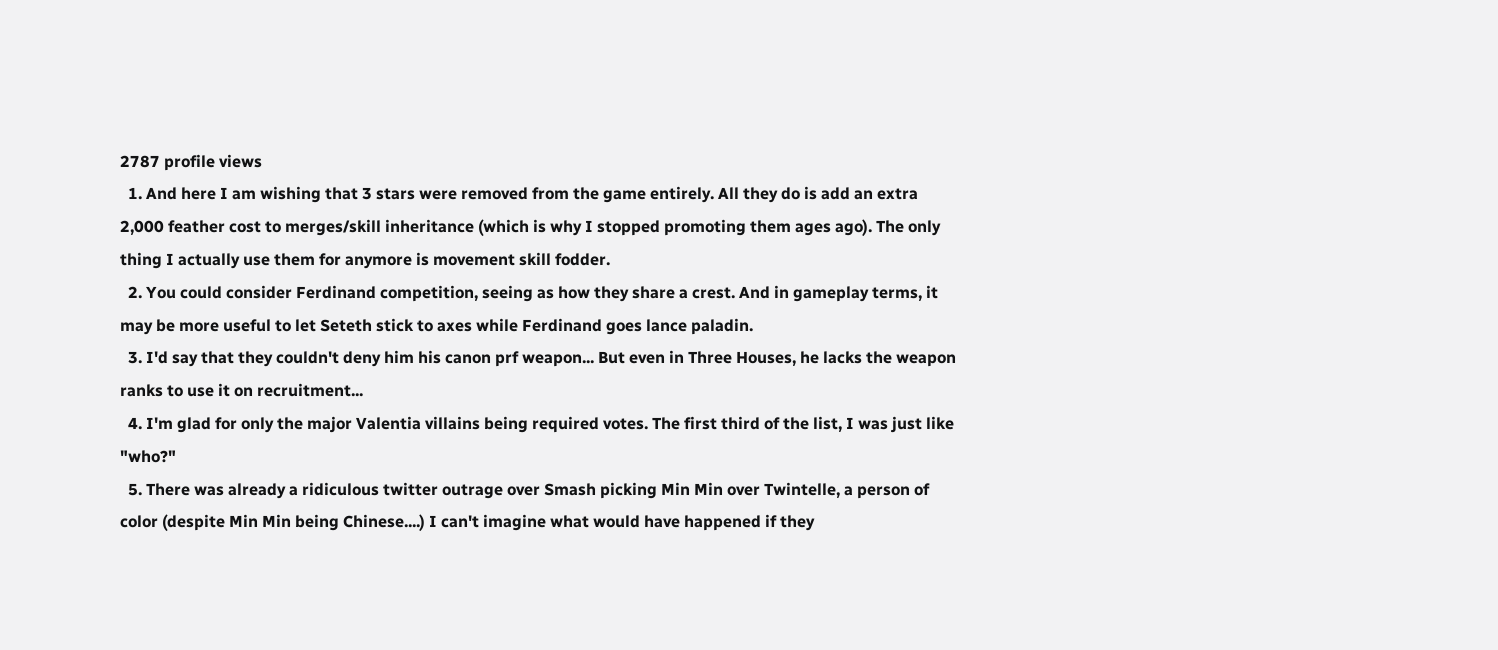2787 profile views
  1. And here I am wishing that 3 stars were removed from the game entirely. All they do is add an extra 2,000 feather cost to merges/skill inheritance (which is why I stopped promoting them ages ago). The only thing I actually use them for anymore is movement skill fodder.
  2. You could consider Ferdinand competition, seeing as how they share a crest. And in gameplay terms, it may be more useful to let Seteth stick to axes while Ferdinand goes lance paladin.
  3. I'd say that they couldn't deny him his canon prf weapon... But even in Three Houses, he lacks the weapon ranks to use it on recruitment...
  4. I'm glad for only the major Valentia villains being required votes. The first third of the list, I was just like "who?"
  5. There was already a ridiculous twitter outrage over Smash picking Min Min over Twintelle, a person of color (despite Min Min being Chinese....) I can't imagine what would have happened if they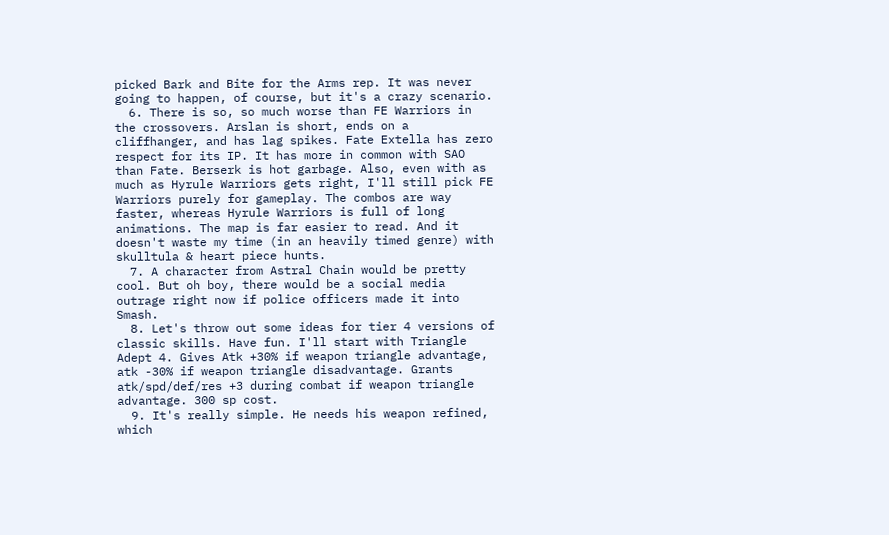picked Bark and Bite for the Arms rep. It was never going to happen, of course, but it's a crazy scenario.
  6. There is so, so much worse than FE Warriors in the crossovers. Arslan is short, ends on a cliffhanger, and has lag spikes. Fate Extella has zero respect for its IP. It has more in common with SAO than Fate. Berserk is hot garbage. Also, even with as much as Hyrule Warriors gets right, I'll still pick FE Warriors purely for gameplay. The combos are way faster, whereas Hyrule Warriors is full of long animations. The map is far easier to read. And it doesn't waste my time (in an heavily timed genre) with skulltula & heart piece hunts.
  7. A character from Astral Chain would be pretty cool. But oh boy, there would be a social media outrage right now if police officers made it into Smash.
  8. Let's throw out some ideas for tier 4 versions of classic skills. Have fun. I'll start with Triangle Adept 4. Gives Atk +30% if weapon triangle advantage, atk -30% if weapon triangle disadvantage. Grants atk/spd/def/res +3 during combat if weapon triangle advantage. 300 sp cost.
  9. It's really simple. He needs his weapon refined, which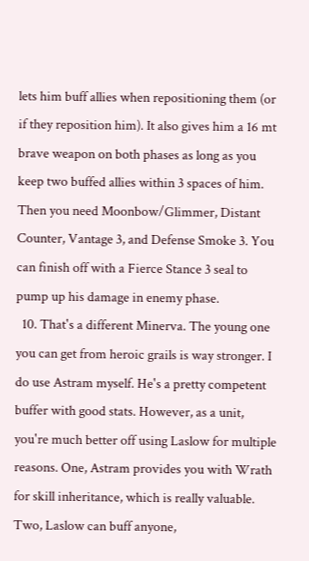lets him buff allies when repositioning them (or if they reposition him). It also gives him a 16 mt brave weapon on both phases as long as you keep two buffed allies within 3 spaces of him. Then you need Moonbow/Glimmer, Distant Counter, Vantage 3, and Defense Smoke 3. You can finish off with a Fierce Stance 3 seal to pump up his damage in enemy phase.
  10. That's a different Minerva. The young one you can get from heroic grails is way stronger. I do use Astram myself. He's a pretty competent buffer with good stats. However, as a unit, you're much better off using Laslow for multiple reasons. One, Astram provides you with Wrath for skill inheritance, which is really valuable. Two, Laslow can buff anyone,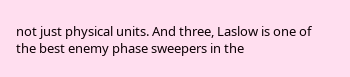not just physical units. And three, Laslow is one of the best enemy phase sweepers in the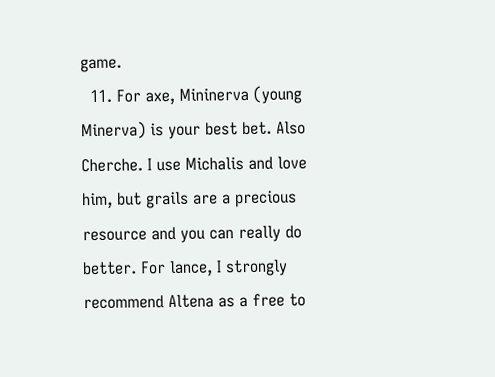game.
  11. For axe, Mininerva (young Minerva) is your best bet. Also Cherche. I use Michalis and love him, but grails are a precious resource and you can really do better. For lance, I strongly recommend Altena as a free to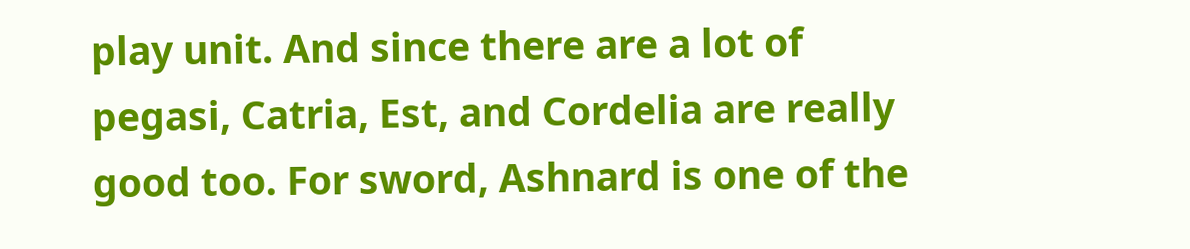play unit. And since there are a lot of pegasi, Catria, Est, and Cordelia are really good too. For sword, Ashnard is one of the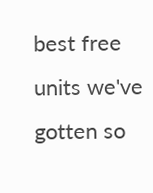best free units we've gotten so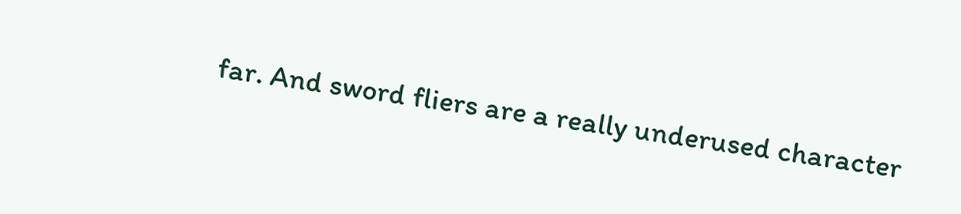far. And sword fliers are a really underused character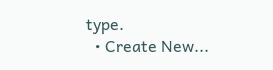type.
  • Create New...